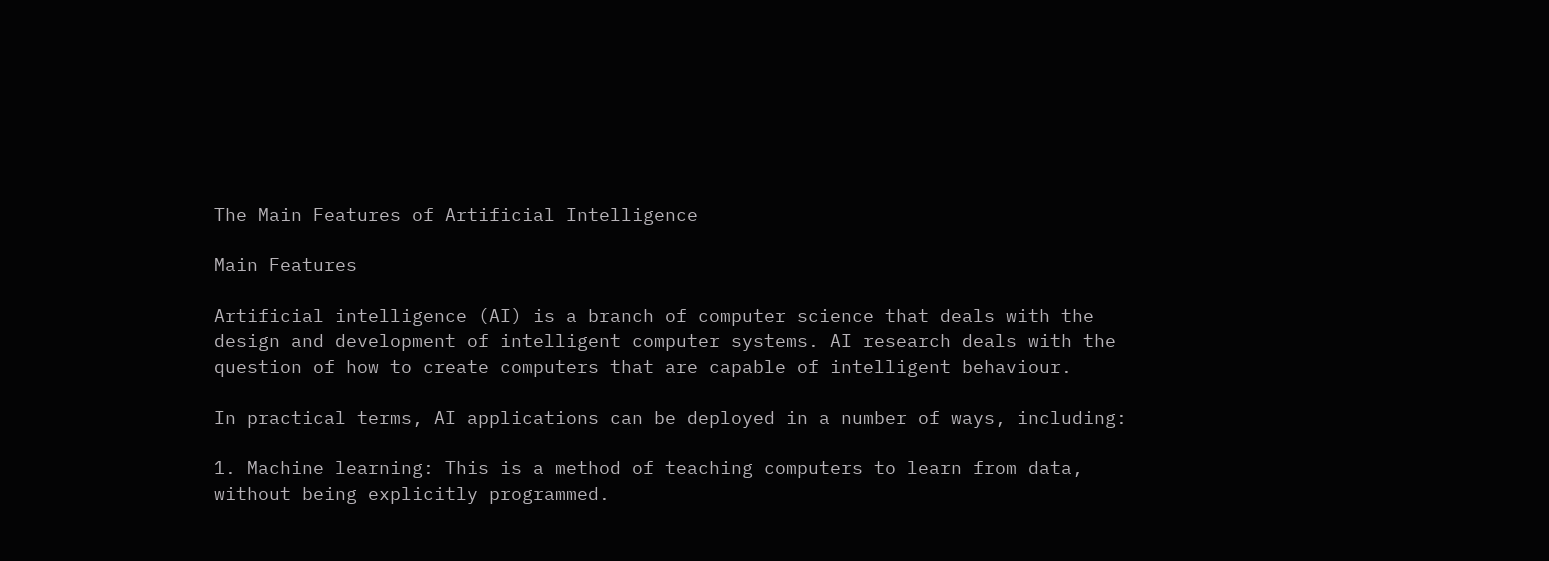The Main Features of Artificial Intelligence

Main Features

Artificial intelligence (AI) is a branch of computer science that deals with the design and development of intelligent computer systems. AI research deals with the question of how to create computers that are capable of intelligent behaviour.

In practical terms, AI applications can be deployed in a number of ways, including:

1. Machine learning: This is a method of teaching computers to learn from data, without being explicitly programmed.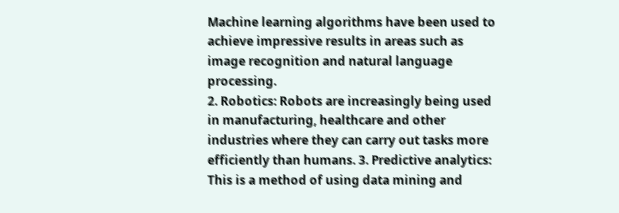Machine learning algorithms have been used to achieve impressive results in areas such as image recognition and natural language processing.
2. Robotics: Robots are increasingly being used in manufacturing, healthcare and other industries where they can carry out tasks more efficiently than humans. 3. Predictive analytics: This is a method of using data mining and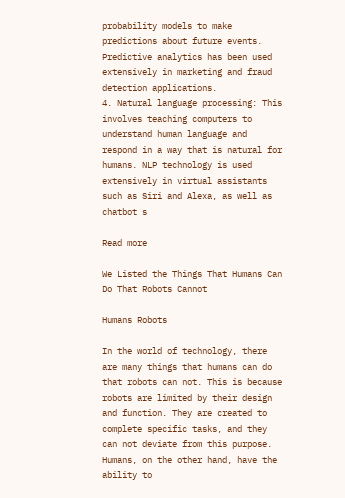probability models to make predictions about future events. Predictive analytics has been used extensively in marketing and fraud detection applications.
4. Natural language processing: This involves teaching computers to understand human language and respond in a way that is natural for humans. NLP technology is used extensively in virtual assistants such as Siri and Alexa, as well as chatbot s

Read more

We Listed the Things That Humans Can Do That Robots Cannot

Humans Robots

In the world of technology, there are many things that humans can do that robots can not. This is because robots are limited by their design and function. They are created to complete specific tasks, and they can not deviate from this purpose. Humans, on the other hand, have the ability to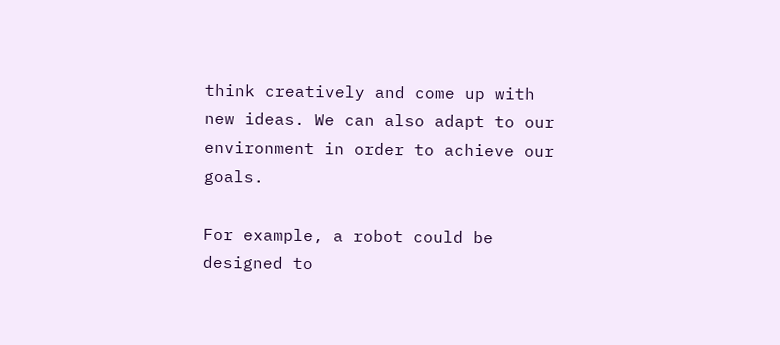think creatively and come up with new ideas. We can also adapt to our environment in order to achieve our goals.

For example, a robot could be designed to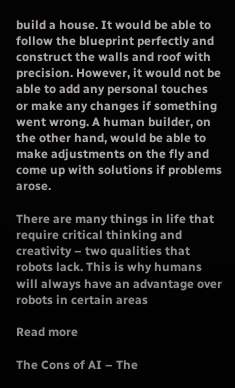build a house. It would be able to follow the blueprint perfectly and construct the walls and roof with precision. However, it would not be able to add any personal touches or make any changes if something went wrong. A human builder, on the other hand, would be able to make adjustments on the fly and come up with solutions if problems arose.

There are many things in life that require critical thinking and creativity – two qualities that robots lack. This is why humans will always have an advantage over robots in certain areas

Read more

The Cons of AI – The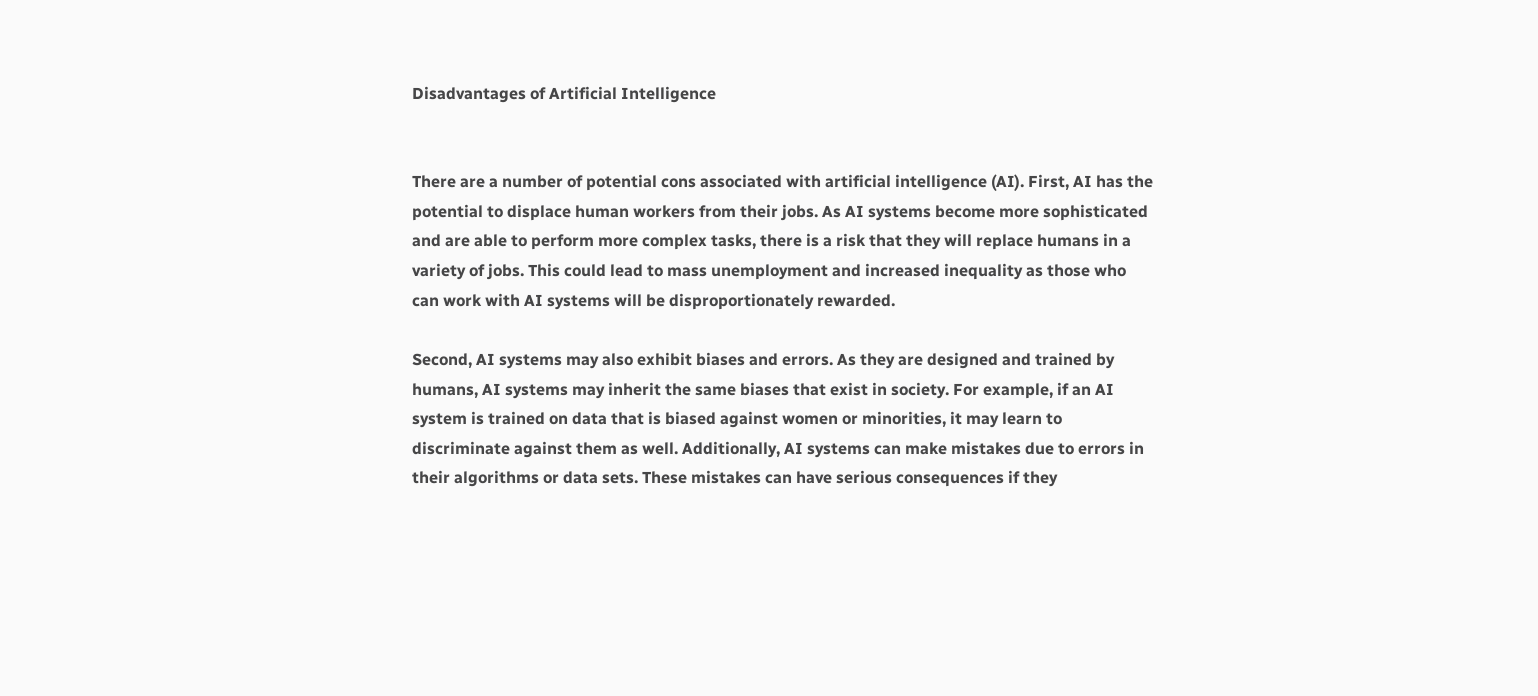Disadvantages of Artificial Intelligence


There are a number of potential cons associated with artificial intelligence (AI). First, AI has the potential to displace human workers from their jobs. As AI systems become more sophisticated and are able to perform more complex tasks, there is a risk that they will replace humans in a variety of jobs. This could lead to mass unemployment and increased inequality as those who can work with AI systems will be disproportionately rewarded.

Second, AI systems may also exhibit biases and errors. As they are designed and trained by humans, AI systems may inherit the same biases that exist in society. For example, if an AI system is trained on data that is biased against women or minorities, it may learn to discriminate against them as well. Additionally, AI systems can make mistakes due to errors in their algorithms or data sets. These mistakes can have serious consequences if they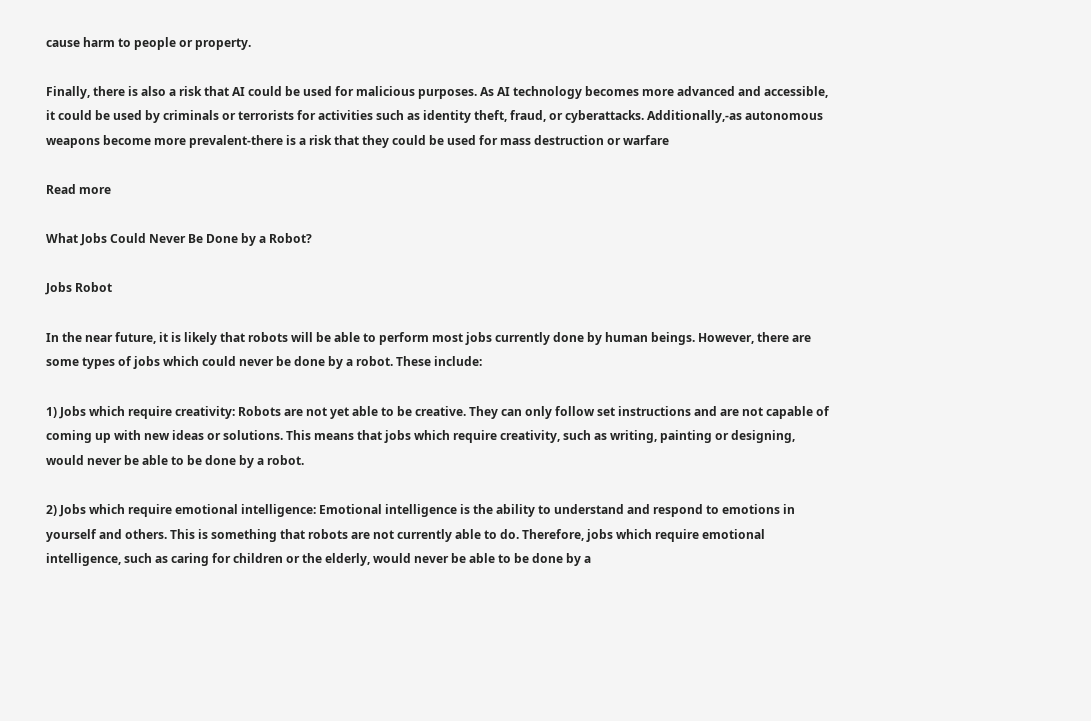cause harm to people or property.

Finally, there is also a risk that AI could be used for malicious purposes. As AI technology becomes more advanced and accessible, it could be used by criminals or terrorists for activities such as identity theft, fraud, or cyberattacks. Additionally,-as autonomous weapons become more prevalent-there is a risk that they could be used for mass destruction or warfare

Read more

What Jobs Could Never Be Done by a Robot?

Jobs Robot

In the near future, it is likely that robots will be able to perform most jobs currently done by human beings. However, there are some types of jobs which could never be done by a robot. These include:

1) Jobs which require creativity: Robots are not yet able to be creative. They can only follow set instructions and are not capable of coming up with new ideas or solutions. This means that jobs which require creativity, such as writing, painting or designing, would never be able to be done by a robot.

2) Jobs which require emotional intelligence: Emotional intelligence is the ability to understand and respond to emotions in yourself and others. This is something that robots are not currently able to do. Therefore, jobs which require emotional intelligence, such as caring for children or the elderly, would never be able to be done by a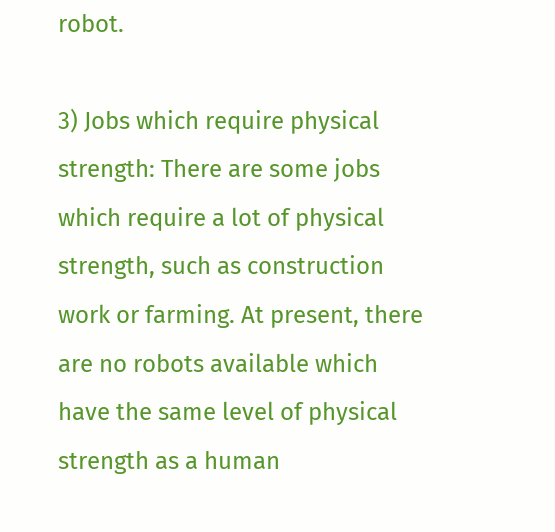robot.

3) Jobs which require physical strength: There are some jobs which require a lot of physical strength, such as construction work or farming. At present, there are no robots available which have the same level of physical strength as a human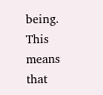being. This means that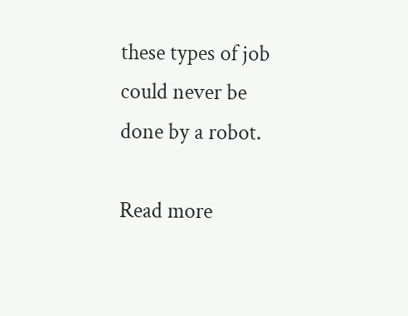these types of job could never be done by a robot.

Read more